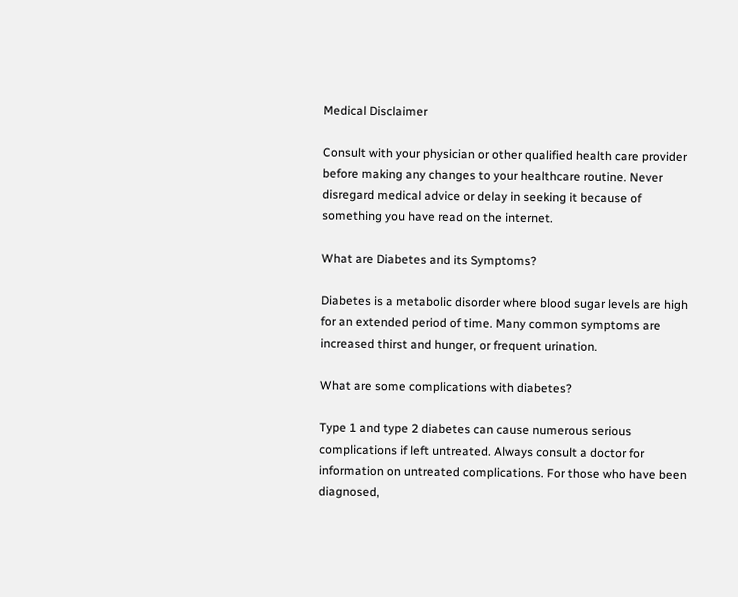Medical Disclaimer

Consult with your physician or other qualified health care provider before making any changes to your healthcare routine. Never disregard medical advice or delay in seeking it because of something you have read on the internet.

What are Diabetes and its Symptoms?

Diabetes is a metabolic disorder where blood sugar levels are high for an extended period of time. Many common symptoms are increased thirst and hunger, or frequent urination.

What are some complications with diabetes?

Type 1 and type 2 diabetes can cause numerous serious complications if left untreated. Always consult a doctor for information on untreated complications. For those who have been diagnosed,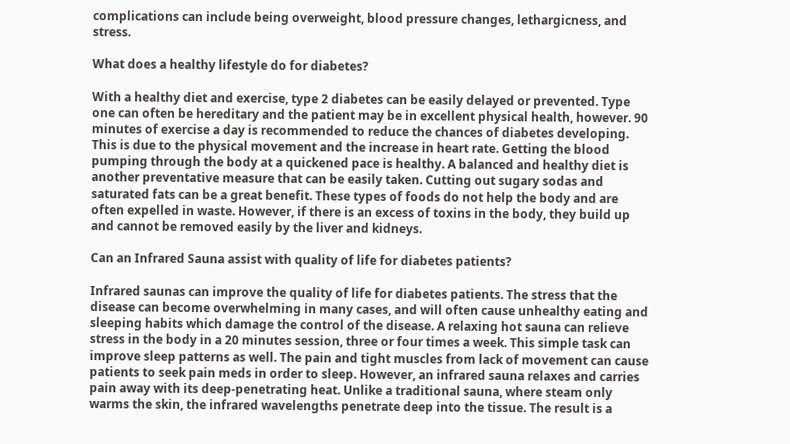complications can include being overweight, blood pressure changes, lethargicness, and stress.

What does a healthy lifestyle do for diabetes?

With a healthy diet and exercise, type 2 diabetes can be easily delayed or prevented. Type one can often be hereditary and the patient may be in excellent physical health, however. 90 minutes of exercise a day is recommended to reduce the chances of diabetes developing. This is due to the physical movement and the increase in heart rate. Getting the blood pumping through the body at a quickened pace is healthy. A balanced and healthy diet is another preventative measure that can be easily taken. Cutting out sugary sodas and saturated fats can be a great benefit. These types of foods do not help the body and are often expelled in waste. However, if there is an excess of toxins in the body, they build up and cannot be removed easily by the liver and kidneys.

Can an Infrared Sauna assist with quality of life for diabetes patients?

Infrared saunas can improve the quality of life for diabetes patients. The stress that the disease can become overwhelming in many cases, and will often cause unhealthy eating and sleeping habits which damage the control of the disease. A relaxing hot sauna can relieve stress in the body in a 20 minutes session, three or four times a week. This simple task can improve sleep patterns as well. The pain and tight muscles from lack of movement can cause patients to seek pain meds in order to sleep. However, an infrared sauna relaxes and carries pain away with its deep-penetrating heat. Unlike a traditional sauna, where steam only warms the skin, the infrared wavelengths penetrate deep into the tissue. The result is a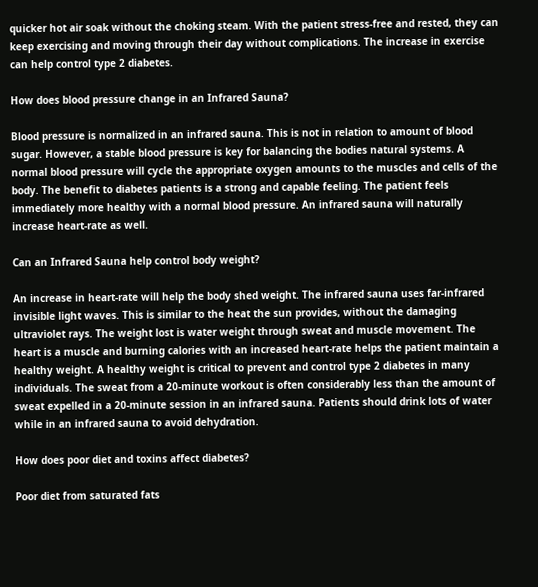quicker hot air soak without the choking steam. With the patient stress-free and rested, they can keep exercising and moving through their day without complications. The increase in exercise can help control type 2 diabetes.

How does blood pressure change in an Infrared Sauna?

Blood pressure is normalized in an infrared sauna. This is not in relation to amount of blood sugar. However, a stable blood pressure is key for balancing the bodies natural systems. A normal blood pressure will cycle the appropriate oxygen amounts to the muscles and cells of the body. The benefit to diabetes patients is a strong and capable feeling. The patient feels immediately more healthy with a normal blood pressure. An infrared sauna will naturally increase heart-rate as well.

Can an Infrared Sauna help control body weight?

An increase in heart-rate will help the body shed weight. The infrared sauna uses far-infrared invisible light waves. This is similar to the heat the sun provides, without the damaging ultraviolet rays. The weight lost is water weight through sweat and muscle movement. The heart is a muscle and burning calories with an increased heart-rate helps the patient maintain a healthy weight. A healthy weight is critical to prevent and control type 2 diabetes in many individuals. The sweat from a 20-minute workout is often considerably less than the amount of sweat expelled in a 20-minute session in an infrared sauna. Patients should drink lots of water while in an infrared sauna to avoid dehydration.

How does poor diet and toxins affect diabetes?

Poor diet from saturated fats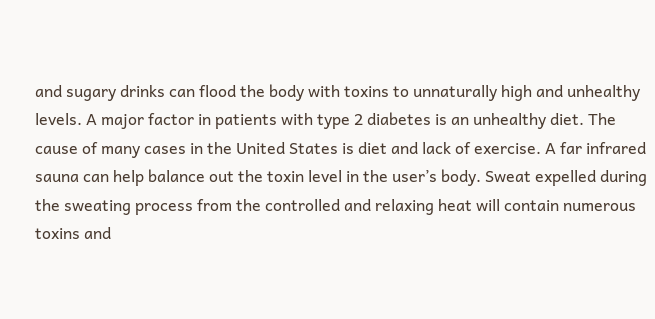and sugary drinks can flood the body with toxins to unnaturally high and unhealthy levels. A major factor in patients with type 2 diabetes is an unhealthy diet. The cause of many cases in the United States is diet and lack of exercise. A far infrared sauna can help balance out the toxin level in the user’s body. Sweat expelled during the sweating process from the controlled and relaxing heat will contain numerous toxins and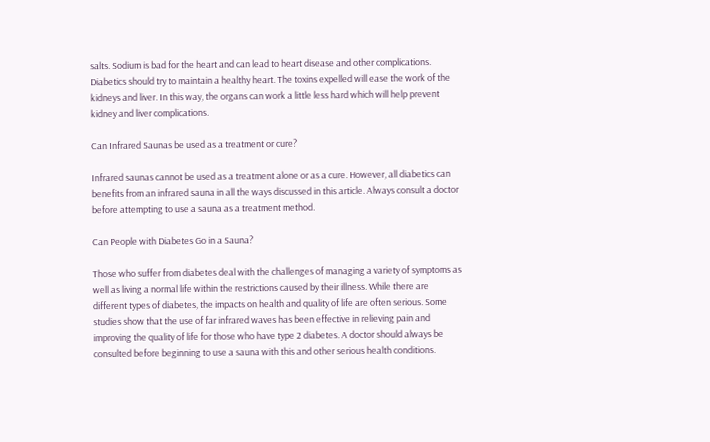salts. Sodium is bad for the heart and can lead to heart disease and other complications. Diabetics should try to maintain a healthy heart. The toxins expelled will ease the work of the kidneys and liver. In this way, the organs can work a little less hard which will help prevent kidney and liver complications.

Can Infrared Saunas be used as a treatment or cure?

Infrared saunas cannot be used as a treatment alone or as a cure. However, all diabetics can benefits from an infrared sauna in all the ways discussed in this article. Always consult a doctor before attempting to use a sauna as a treatment method.

Can People with Diabetes Go in a Sauna?

Those who suffer from diabetes deal with the challenges of managing a variety of symptoms as well as living a normal life within the restrictions caused by their illness. While there are different types of diabetes, the impacts on health and quality of life are often serious. Some studies show that the use of far infrared waves has been effective in relieving pain and improving the quality of life for those who have type 2 diabetes. A doctor should always be consulted before beginning to use a sauna with this and other serious health conditions.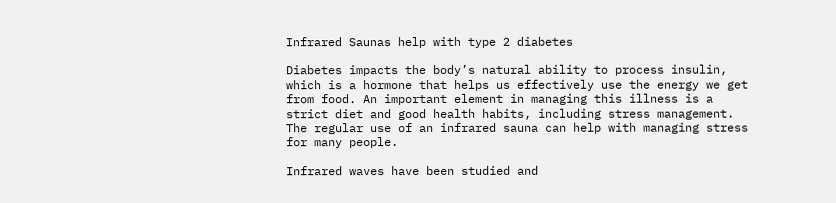Infrared Saunas help with type 2 diabetes

Diabetes impacts the body’s natural ability to process insulin, which is a hormone that helps us effectively use the energy we get from food. An important element in managing this illness is a strict diet and good health habits, including stress management. The regular use of an infrared sauna can help with managing stress for many people.

Infrared waves have been studied and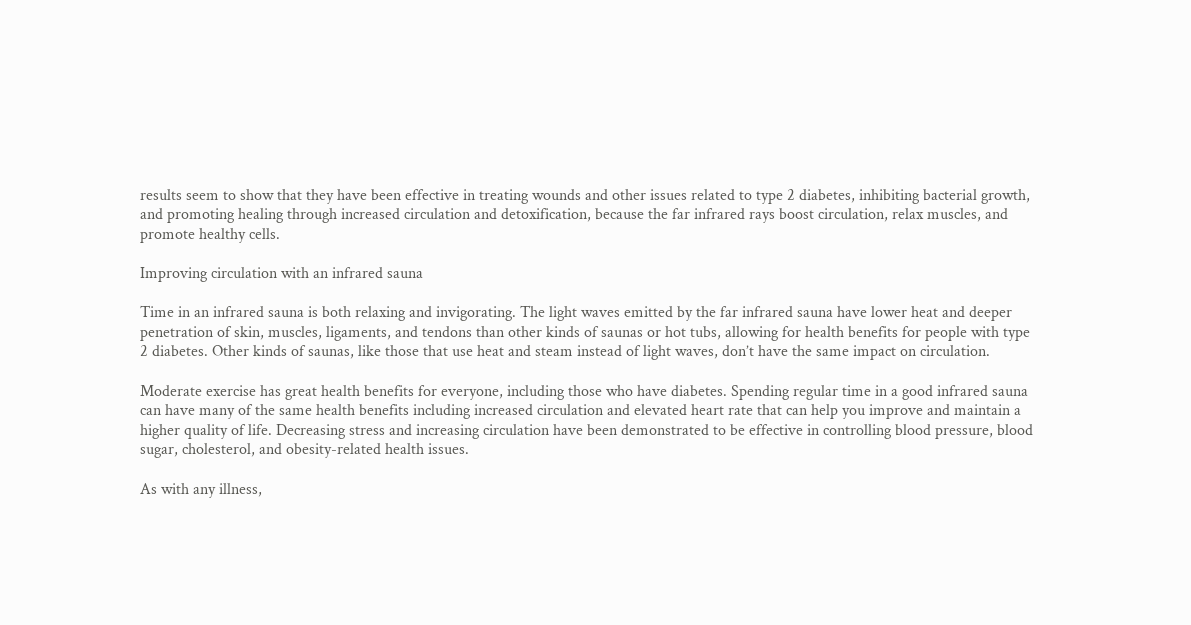results seem to show that they have been effective in treating wounds and other issues related to type 2 diabetes, inhibiting bacterial growth, and promoting healing through increased circulation and detoxification, because the far infrared rays boost circulation, relax muscles, and promote healthy cells.

Improving circulation with an infrared sauna

Time in an infrared sauna is both relaxing and invigorating. The light waves emitted by the far infrared sauna have lower heat and deeper penetration of skin, muscles, ligaments, and tendons than other kinds of saunas or hot tubs, allowing for health benefits for people with type 2 diabetes. Other kinds of saunas, like those that use heat and steam instead of light waves, don’t have the same impact on circulation.

Moderate exercise has great health benefits for everyone, including those who have diabetes. Spending regular time in a good infrared sauna can have many of the same health benefits including increased circulation and elevated heart rate that can help you improve and maintain a higher quality of life. Decreasing stress and increasing circulation have been demonstrated to be effective in controlling blood pressure, blood sugar, cholesterol, and obesity-related health issues.

As with any illness,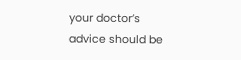your doctor’s advice should be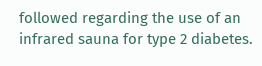followed regarding the use of an infrared sauna for type 2 diabetes.